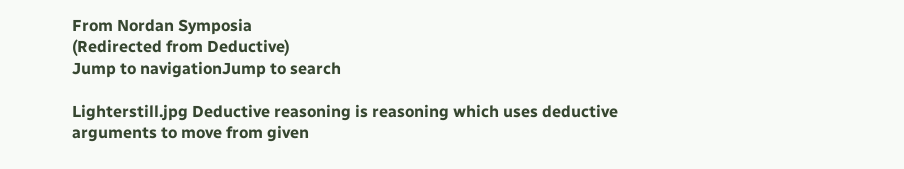From Nordan Symposia
(Redirected from Deductive)
Jump to navigationJump to search

Lighterstill.jpg Deductive reasoning is reasoning which uses deductive arguments to move from given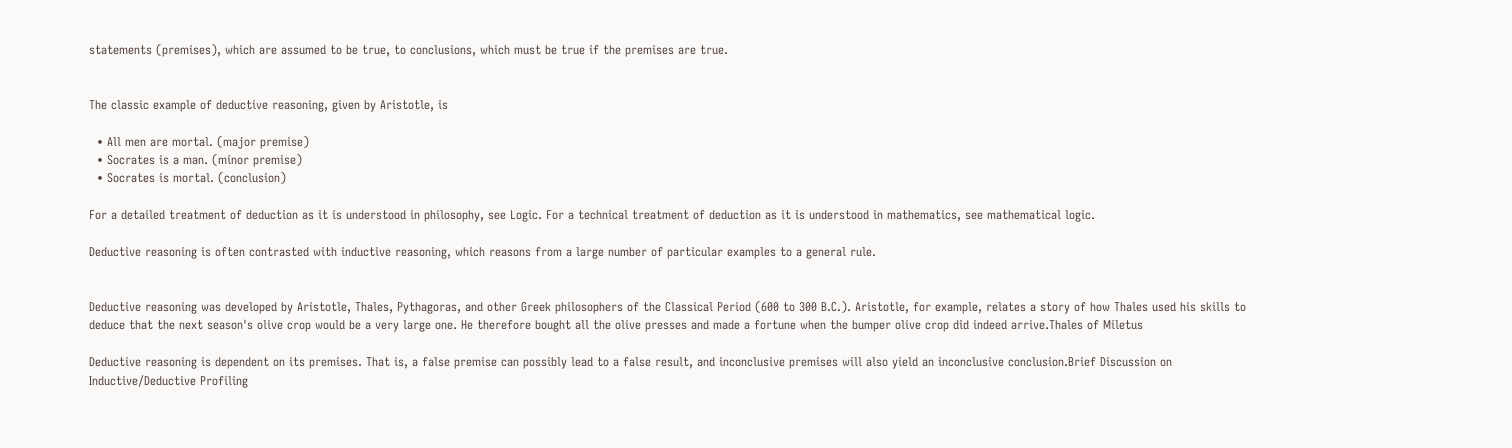statements (premises), which are assumed to be true, to conclusions, which must be true if the premises are true.


The classic example of deductive reasoning, given by Aristotle, is

  • All men are mortal. (major premise)
  • Socrates is a man. (minor premise)
  • Socrates is mortal. (conclusion)

For a detailed treatment of deduction as it is understood in philosophy, see Logic. For a technical treatment of deduction as it is understood in mathematics, see mathematical logic.

Deductive reasoning is often contrasted with inductive reasoning, which reasons from a large number of particular examples to a general rule.


Deductive reasoning was developed by Aristotle, Thales, Pythagoras, and other Greek philosophers of the Classical Period (600 to 300 B.C.). Aristotle, for example, relates a story of how Thales used his skills to deduce that the next season's olive crop would be a very large one. He therefore bought all the olive presses and made a fortune when the bumper olive crop did indeed arrive.Thales of Miletus

Deductive reasoning is dependent on its premises. That is, a false premise can possibly lead to a false result, and inconclusive premises will also yield an inconclusive conclusion.Brief Discussion on Inductive/Deductive Profiling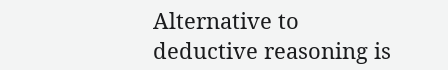Alternative to deductive reasoning is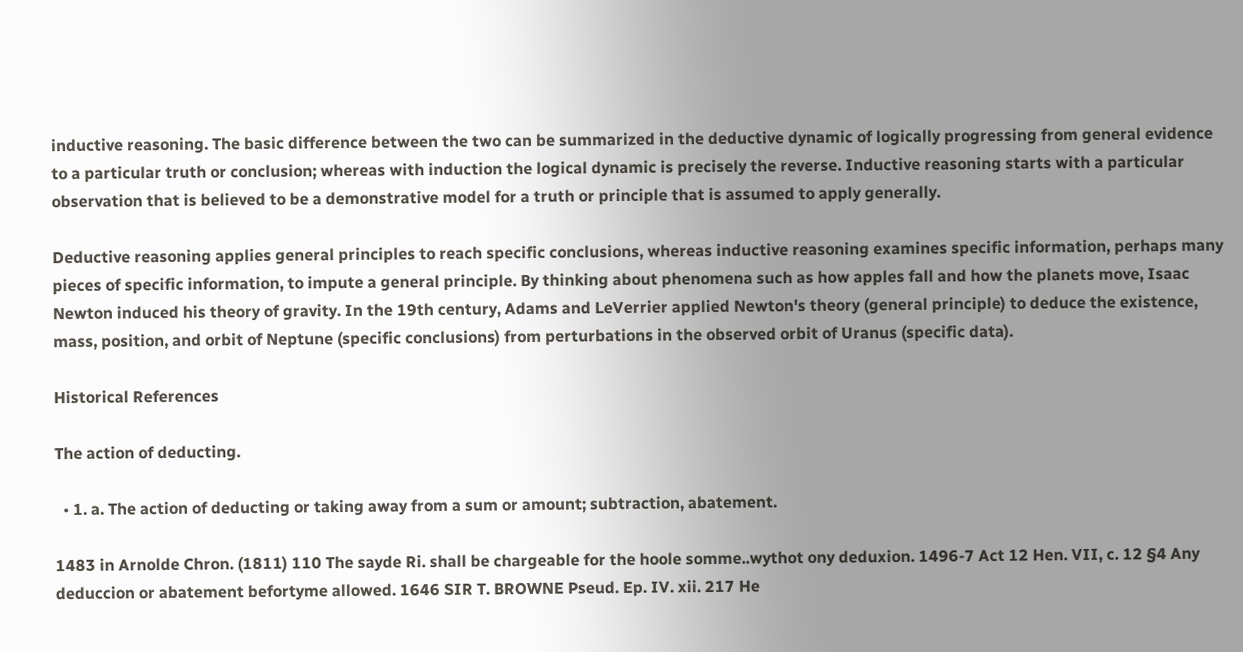inductive reasoning. The basic difference between the two can be summarized in the deductive dynamic of logically progressing from general evidence to a particular truth or conclusion; whereas with induction the logical dynamic is precisely the reverse. Inductive reasoning starts with a particular observation that is believed to be a demonstrative model for a truth or principle that is assumed to apply generally.

Deductive reasoning applies general principles to reach specific conclusions, whereas inductive reasoning examines specific information, perhaps many pieces of specific information, to impute a general principle. By thinking about phenomena such as how apples fall and how the planets move, Isaac Newton induced his theory of gravity. In the 19th century, Adams and LeVerrier applied Newton's theory (general principle) to deduce the existence, mass, position, and orbit of Neptune (specific conclusions) from perturbations in the observed orbit of Uranus (specific data).

Historical References

The action of deducting.

  • 1. a. The action of deducting or taking away from a sum or amount; subtraction, abatement.

1483 in Arnolde Chron. (1811) 110 The sayde Ri. shall be chargeable for the hoole somme..wythot ony deduxion. 1496-7 Act 12 Hen. VII, c. 12 §4 Any deduccion or abatement befortyme allowed. 1646 SIR T. BROWNE Pseud. Ep. IV. xii. 217 He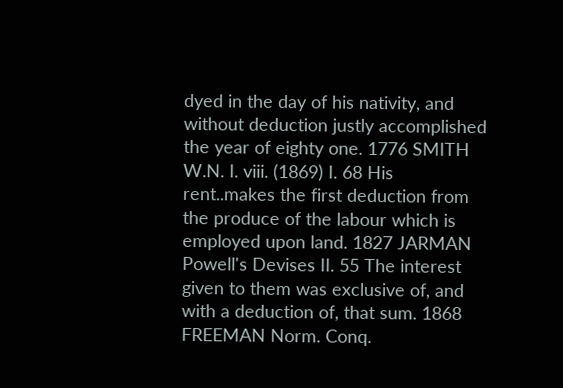dyed in the day of his nativity, and without deduction justly accomplished the year of eighty one. 1776 SMITH W.N. I. viii. (1869) I. 68 His rent..makes the first deduction from the produce of the labour which is employed upon land. 1827 JARMAN Powell's Devises II. 55 The interest given to them was exclusive of, and with a deduction of, that sum. 1868 FREEMAN Norm. Conq.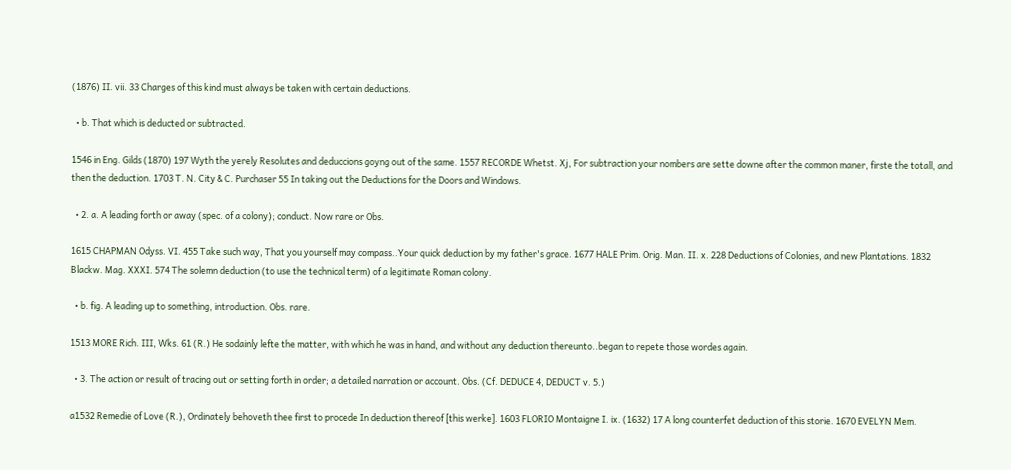(1876) II. vii. 33 Charges of this kind must always be taken with certain deductions.

  • b. That which is deducted or subtracted.

1546 in Eng. Gilds (1870) 197 Wyth the yerely Resolutes and deduccions goyng out of the same. 1557 RECORDE Whetst. Xj, For subtraction your nombers are sette downe after the common maner, firste the totall, and then the deduction. 1703 T. N. City & C. Purchaser 55 In taking out the Deductions for the Doors and Windows.

  • 2. a. A leading forth or away (spec. of a colony); conduct. Now rare or Obs.

1615 CHAPMAN Odyss. VI. 455 Take such way, That you yourself may compass..Your quick deduction by my father's grace. 1677 HALE Prim. Orig. Man. II. x. 228 Deductions of Colonies, and new Plantations. 1832 Blackw. Mag. XXXI. 574 The solemn deduction (to use the technical term) of a legitimate Roman colony.

  • b. fig. A leading up to something, introduction. Obs. rare.

1513 MORE Rich. III, Wks. 61 (R.) He sodainly lefte the matter, with which he was in hand, and without any deduction thereunto..began to repete those wordes again.

  • 3. The action or result of tracing out or setting forth in order; a detailed narration or account. Obs. (Cf. DEDUCE 4, DEDUCT v. 5.)

a1532 Remedie of Love (R.), Ordinately behoveth thee first to procede In deduction thereof [this werke]. 1603 FLORIO Montaigne I. ix. (1632) 17 A long counterfet deduction of this storie. 1670 EVELYN Mem.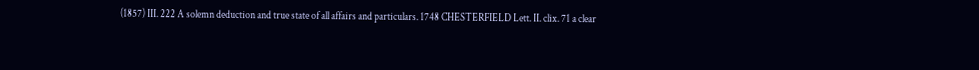(1857) III. 222 A solemn deduction and true state of all affairs and particulars. 1748 CHESTERFIELD Lett. II. clix. 71 a clear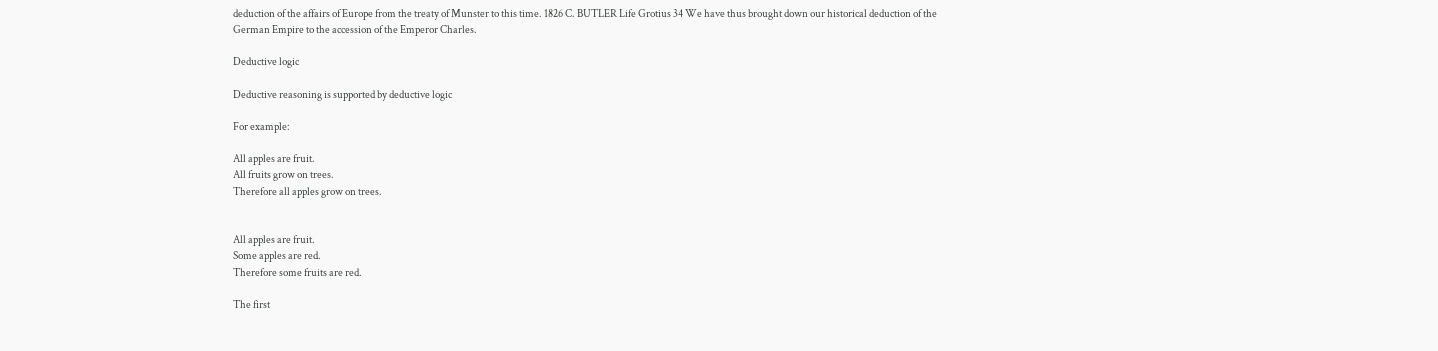deduction of the affairs of Europe from the treaty of Munster to this time. 1826 C. BUTLER Life Grotius 34 We have thus brought down our historical deduction of the German Empire to the accession of the Emperor Charles.

Deductive logic

Deductive reasoning is supported by deductive logic

For example:

All apples are fruit.
All fruits grow on trees.
Therefore all apples grow on trees.


All apples are fruit.
Some apples are red.
Therefore some fruits are red.

The first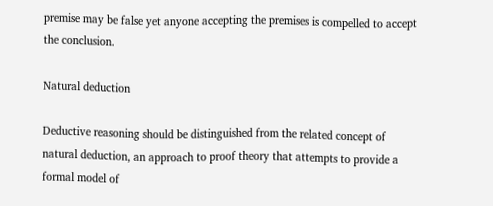premise may be false yet anyone accepting the premises is compelled to accept the conclusion.

Natural deduction

Deductive reasoning should be distinguished from the related concept of natural deduction, an approach to proof theory that attempts to provide a formal model of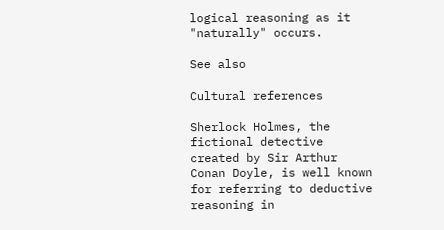logical reasoning as it "naturally" occurs.

See also

Cultural references

Sherlock Holmes, the fictional detective created by Sir Arthur Conan Doyle, is well known for referring to deductive reasoning in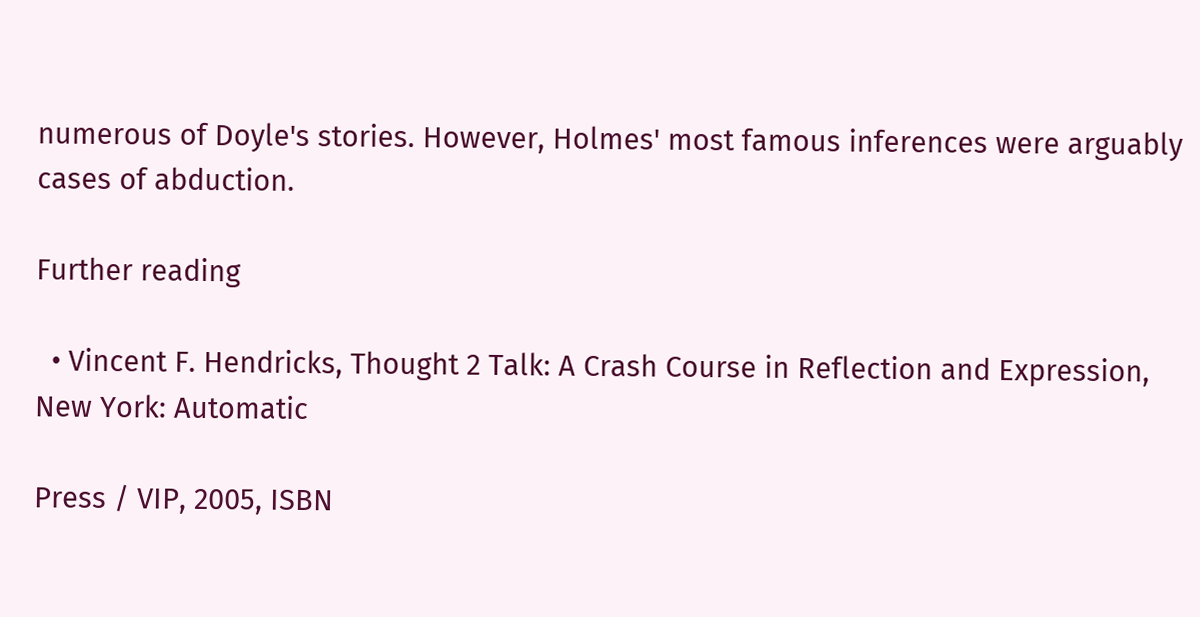numerous of Doyle's stories. However, Holmes' most famous inferences were arguably cases of abduction.

Further reading

  • Vincent F. Hendricks, Thought 2 Talk: A Crash Course in Reflection and Expression, New York: Automatic

Press / VIP, 2005, ISBN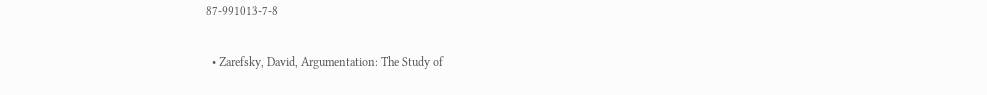87-991013-7-8

  • Zarefsky, David, Argumentation: The Study of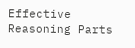Effective Reasoning Parts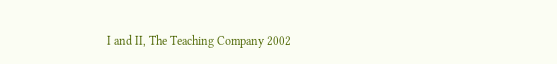I and II, The Teaching Company 2002